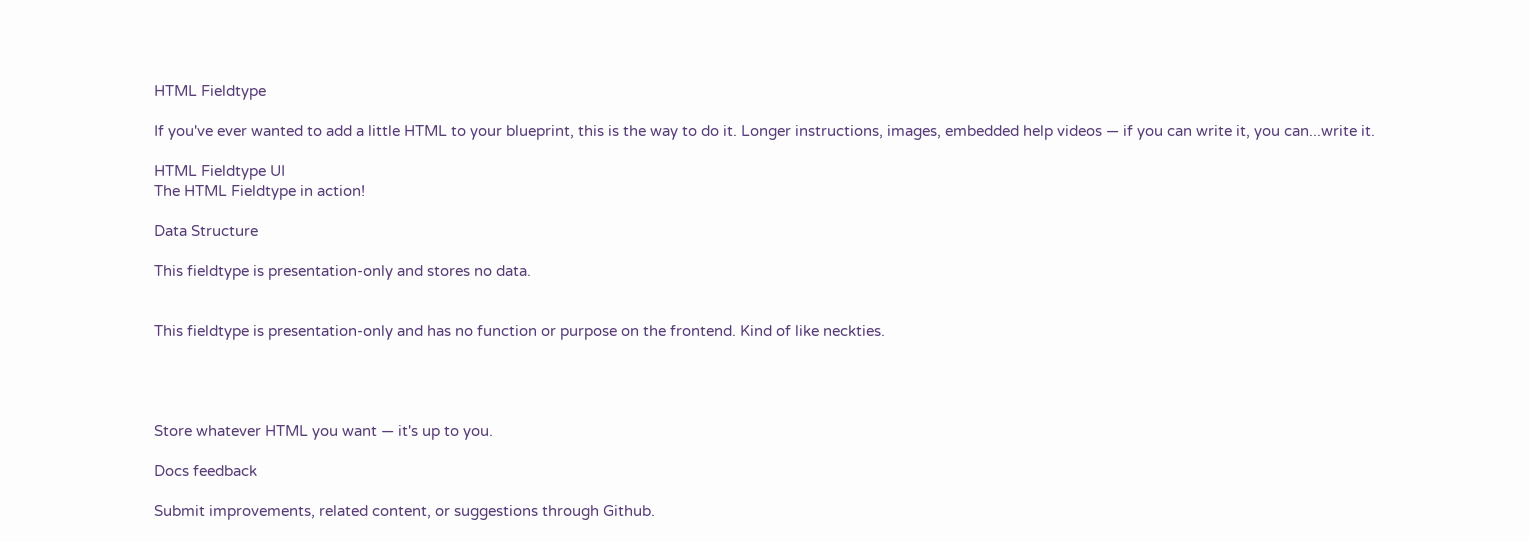HTML Fieldtype

If you've ever wanted to add a little HTML to your blueprint, this is the way to do it. Longer instructions, images, embedded help videos — if you can write it, you can...write it.

HTML Fieldtype UI
The HTML Fieldtype in action!

Data Structure

This fieldtype is presentation-only and stores no data.


This fieldtype is presentation-only and has no function or purpose on the frontend. Kind of like neckties.




Store whatever HTML you want — it's up to you.

Docs feedback

Submit improvements, related content, or suggestions through Github.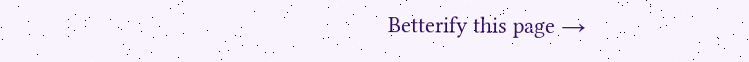Betterify this page →